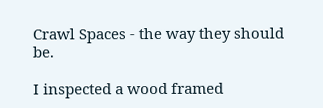Crawl Spaces - the way they should be.

I inspected a wood framed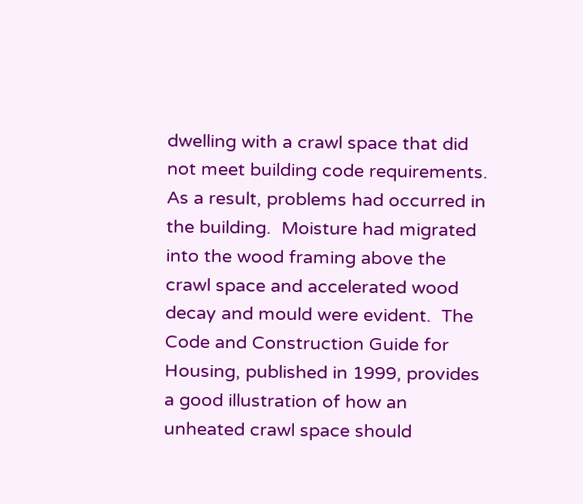dwelling with a crawl space that did not meet building code requirements.  As a result, problems had occurred in the building.  Moisture had migrated into the wood framing above the crawl space and accelerated wood decay and mould were evident.  The Code and Construction Guide for Housing, published in 1999, provides a good illustration of how an unheated crawl space should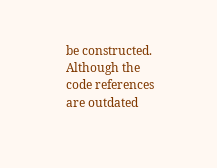be constructed.  Although the code references are outdated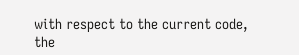with respect to the current code, the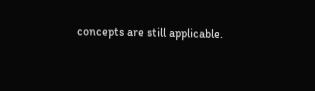concepts are still applicable.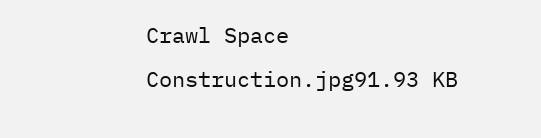Crawl Space Construction.jpg91.93 KB